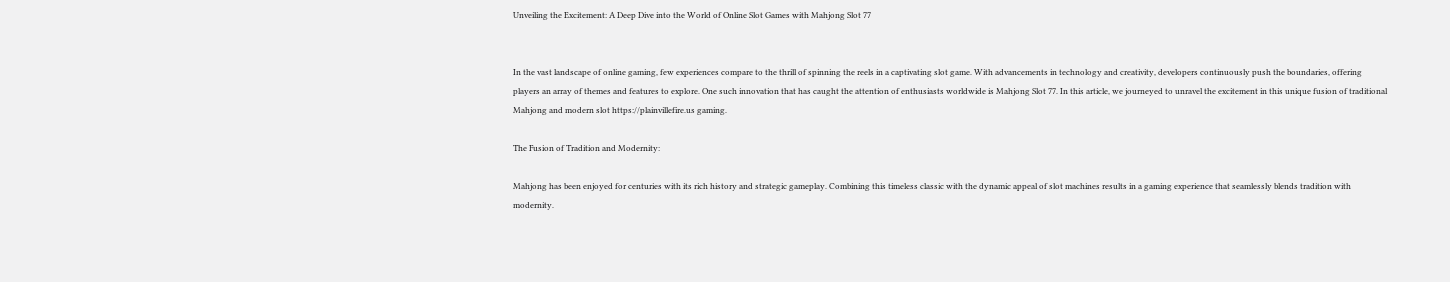Unveiling the Excitement: A Deep Dive into the World of Online Slot Games with Mahjong Slot 77


In the vast landscape of online gaming, few experiences compare to the thrill of spinning the reels in a captivating slot game. With advancements in technology and creativity, developers continuously push the boundaries, offering players an array of themes and features to explore. One such innovation that has caught the attention of enthusiasts worldwide is Mahjong Slot 77. In this article, we journeyed to unravel the excitement in this unique fusion of traditional Mahjong and modern slot https://plainvillefire.us gaming.

The Fusion of Tradition and Modernity:

Mahjong has been enjoyed for centuries with its rich history and strategic gameplay. Combining this timeless classic with the dynamic appeal of slot machines results in a gaming experience that seamlessly blends tradition with modernity.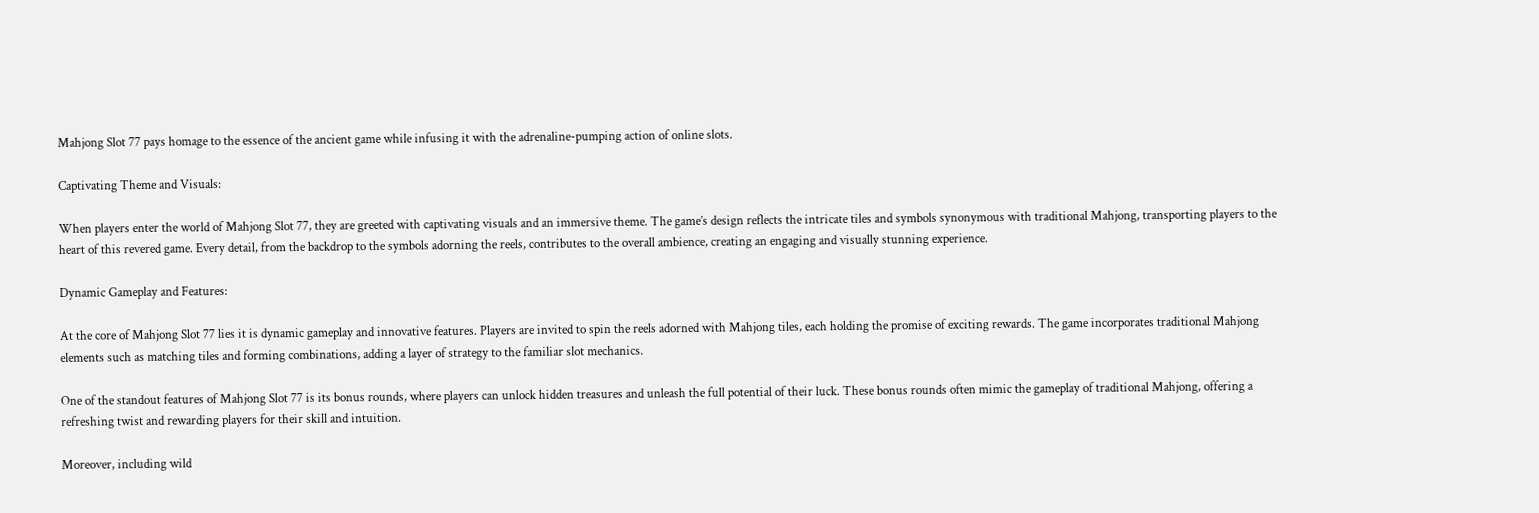Mahjong Slot 77 pays homage to the essence of the ancient game while infusing it with the adrenaline-pumping action of online slots.

Captivating Theme and Visuals:

When players enter the world of Mahjong Slot 77, they are greeted with captivating visuals and an immersive theme. The game’s design reflects the intricate tiles and symbols synonymous with traditional Mahjong, transporting players to the heart of this revered game. Every detail, from the backdrop to the symbols adorning the reels, contributes to the overall ambience, creating an engaging and visually stunning experience.

Dynamic Gameplay and Features:

At the core of Mahjong Slot 77 lies it is dynamic gameplay and innovative features. Players are invited to spin the reels adorned with Mahjong tiles, each holding the promise of exciting rewards. The game incorporates traditional Mahjong elements such as matching tiles and forming combinations, adding a layer of strategy to the familiar slot mechanics.

One of the standout features of Mahjong Slot 77 is its bonus rounds, where players can unlock hidden treasures and unleash the full potential of their luck. These bonus rounds often mimic the gameplay of traditional Mahjong, offering a refreshing twist and rewarding players for their skill and intuition.

Moreover, including wild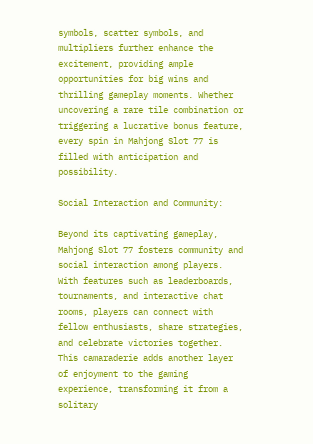symbols, scatter symbols, and multipliers further enhance the excitement, providing ample opportunities for big wins and thrilling gameplay moments. Whether uncovering a rare tile combination or triggering a lucrative bonus feature, every spin in Mahjong Slot 77 is filled with anticipation and possibility.

Social Interaction and Community:

Beyond its captivating gameplay, Mahjong Slot 77 fosters community and social interaction among players. With features such as leaderboards, tournaments, and interactive chat rooms, players can connect with fellow enthusiasts, share strategies, and celebrate victories together. This camaraderie adds another layer of enjoyment to the gaming experience, transforming it from a solitary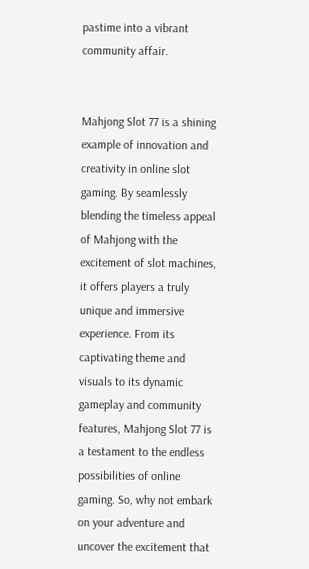pastime into a vibrant community affair.


Mahjong Slot 77 is a shining example of innovation and creativity in online slot gaming. By seamlessly blending the timeless appeal of Mahjong with the excitement of slot machines, it offers players a truly unique and immersive experience. From its captivating theme and visuals to its dynamic gameplay and community features, Mahjong Slot 77 is a testament to the endless possibilities of online gaming. So, why not embark on your adventure and uncover the excitement that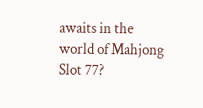awaits in the world of Mahjong Slot 77?